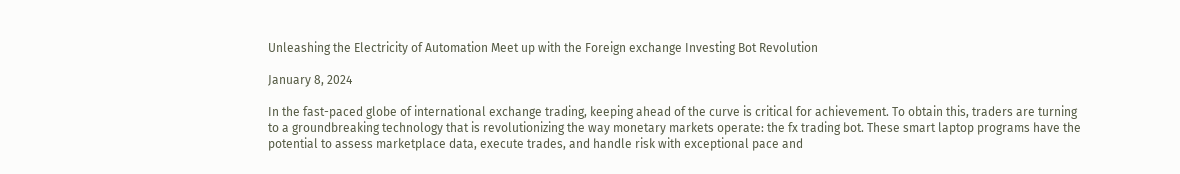Unleashing the Electricity of Automation Meet up with the Foreign exchange Investing Bot Revolution

January 8, 2024

In the fast-paced globe of international exchange trading, keeping ahead of the curve is critical for achievement. To obtain this, traders are turning to a groundbreaking technology that is revolutionizing the way monetary markets operate: the fx trading bot. These smart laptop programs have the potential to assess marketplace data, execute trades, and handle risk with exceptional pace and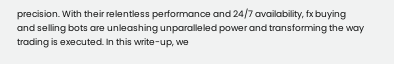precision. With their relentless performance and 24/7 availability, fx buying and selling bots are unleashing unparalleled power and transforming the way trading is executed. In this write-up, we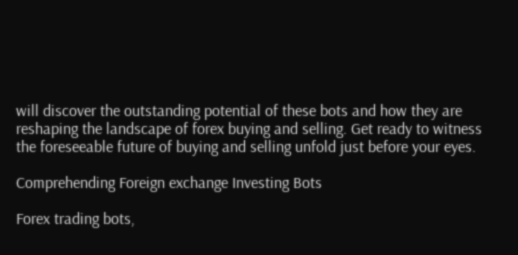will discover the outstanding potential of these bots and how they are reshaping the landscape of forex buying and selling. Get ready to witness the foreseeable future of buying and selling unfold just before your eyes.

Comprehending Foreign exchange Investing Bots

Forex trading bots,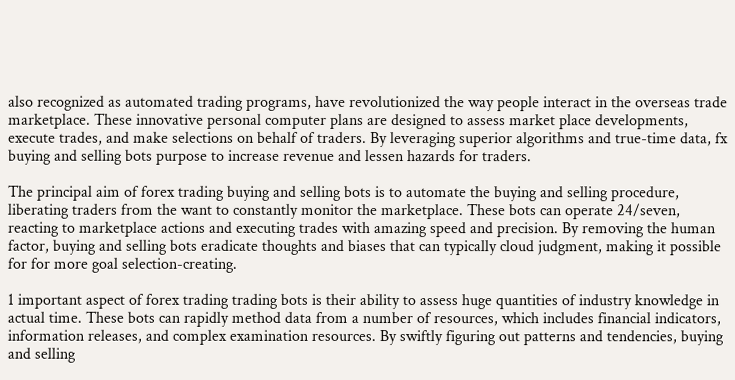also recognized as automated trading programs, have revolutionized the way people interact in the overseas trade marketplace. These innovative personal computer plans are designed to assess market place developments, execute trades, and make selections on behalf of traders. By leveraging superior algorithms and true-time data, fx buying and selling bots purpose to increase revenue and lessen hazards for traders.

The principal aim of forex trading buying and selling bots is to automate the buying and selling procedure, liberating traders from the want to constantly monitor the marketplace. These bots can operate 24/seven, reacting to marketplace actions and executing trades with amazing speed and precision. By removing the human factor, buying and selling bots eradicate thoughts and biases that can typically cloud judgment, making it possible for for more goal selection-creating.

1 important aspect of forex trading trading bots is their ability to assess huge quantities of industry knowledge in actual time. These bots can rapidly method data from a number of resources, which includes financial indicators, information releases, and complex examination resources. By swiftly figuring out patterns and tendencies, buying and selling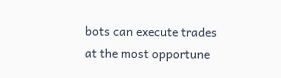bots can execute trades at the most opportune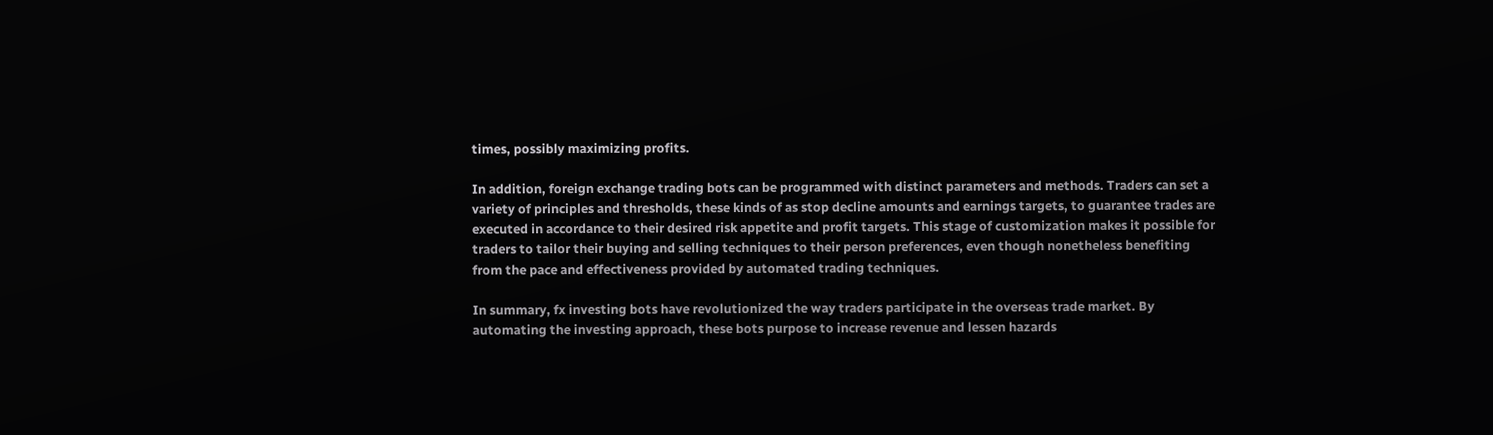times, possibly maximizing profits.

In addition, foreign exchange trading bots can be programmed with distinct parameters and methods. Traders can set a variety of principles and thresholds, these kinds of as stop decline amounts and earnings targets, to guarantee trades are executed in accordance to their desired risk appetite and profit targets. This stage of customization makes it possible for traders to tailor their buying and selling techniques to their person preferences, even though nonetheless benefiting from the pace and effectiveness provided by automated trading techniques.

In summary, fx investing bots have revolutionized the way traders participate in the overseas trade market. By automating the investing approach, these bots purpose to increase revenue and lessen hazards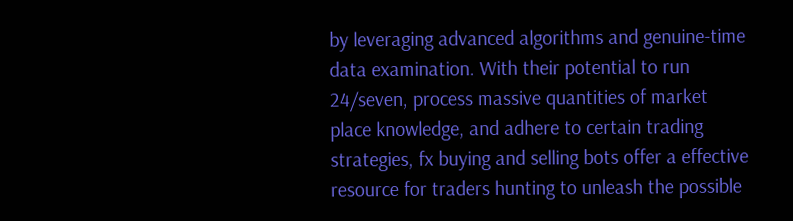by leveraging advanced algorithms and genuine-time data examination. With their potential to run 24/seven, process massive quantities of market place knowledge, and adhere to certain trading strategies, fx buying and selling bots offer a effective resource for traders hunting to unleash the possible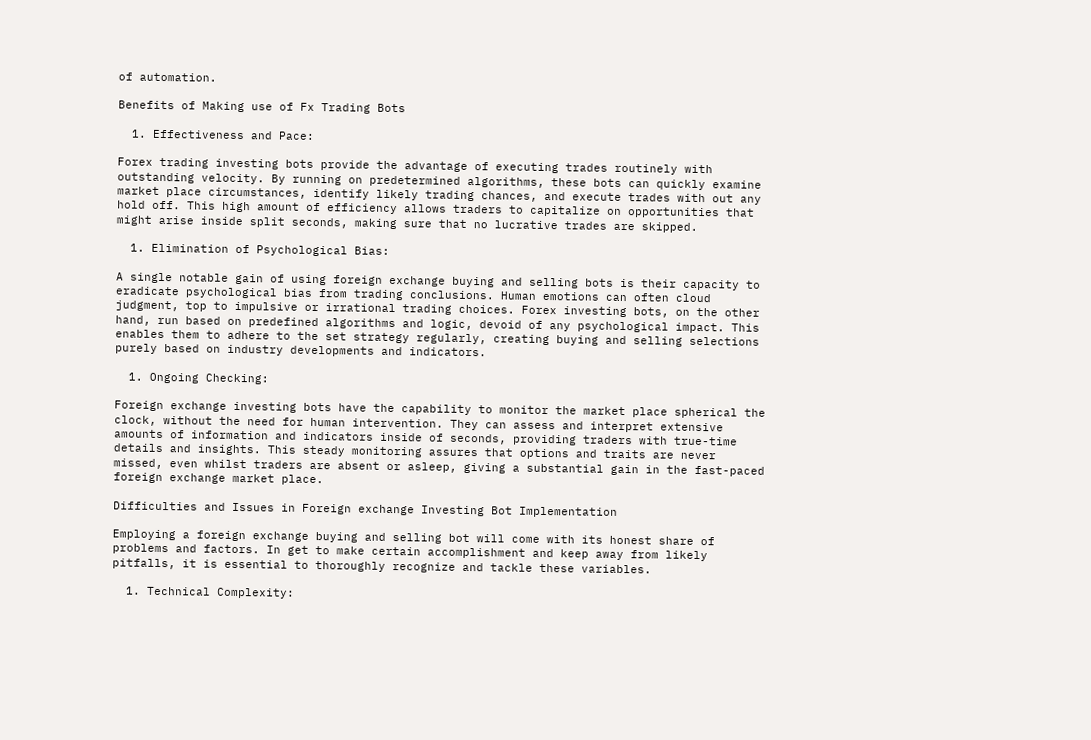of automation.

Benefits of Making use of Fx Trading Bots

  1. Effectiveness and Pace:

Forex trading investing bots provide the advantage of executing trades routinely with outstanding velocity. By running on predetermined algorithms, these bots can quickly examine market place circumstances, identify likely trading chances, and execute trades with out any hold off. This high amount of efficiency allows traders to capitalize on opportunities that might arise inside split seconds, making sure that no lucrative trades are skipped.

  1. Elimination of Psychological Bias:

A single notable gain of using foreign exchange buying and selling bots is their capacity to eradicate psychological bias from trading conclusions. Human emotions can often cloud judgment, top to impulsive or irrational trading choices. Forex investing bots, on the other hand, run based on predefined algorithms and logic, devoid of any psychological impact. This enables them to adhere to the set strategy regularly, creating buying and selling selections purely based on industry developments and indicators.

  1. Ongoing Checking:

Foreign exchange investing bots have the capability to monitor the market place spherical the clock, without the need for human intervention. They can assess and interpret extensive amounts of information and indicators inside of seconds, providing traders with true-time details and insights. This steady monitoring assures that options and traits are never missed, even whilst traders are absent or asleep, giving a substantial gain in the fast-paced foreign exchange market place.

Difficulties and Issues in Foreign exchange Investing Bot Implementation

Employing a foreign exchange buying and selling bot will come with its honest share of problems and factors. In get to make certain accomplishment and keep away from likely pitfalls, it is essential to thoroughly recognize and tackle these variables.

  1. Technical Complexity: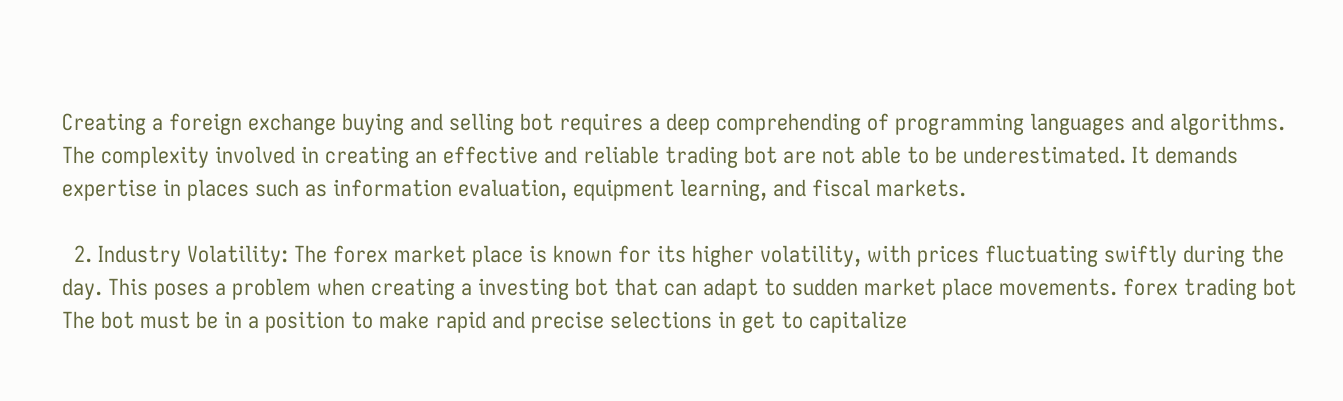Creating a foreign exchange buying and selling bot requires a deep comprehending of programming languages and algorithms. The complexity involved in creating an effective and reliable trading bot are not able to be underestimated. It demands expertise in places such as information evaluation, equipment learning, and fiscal markets.

  2. Industry Volatility: The forex market place is known for its higher volatility, with prices fluctuating swiftly during the day. This poses a problem when creating a investing bot that can adapt to sudden market place movements. forex trading bot The bot must be in a position to make rapid and precise selections in get to capitalize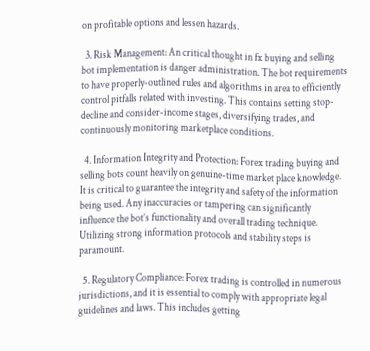on profitable options and lessen hazards.

  3. Risk Management: An critical thought in fx buying and selling bot implementation is danger administration. The bot requirements to have properly-outlined rules and algorithms in area to efficiently control pitfalls related with investing. This contains setting stop-decline and consider-income stages, diversifying trades, and continuously monitoring marketplace conditions.

  4. Information Integrity and Protection: Forex trading buying and selling bots count heavily on genuine-time market place knowledge. It is critical to guarantee the integrity and safety of the information being used. Any inaccuracies or tampering can significantly influence the bot’s functionality and overall trading technique. Utilizing strong information protocols and stability steps is paramount.

  5. Regulatory Compliance: Forex trading is controlled in numerous jurisdictions, and it is essential to comply with appropriate legal guidelines and laws. This includes getting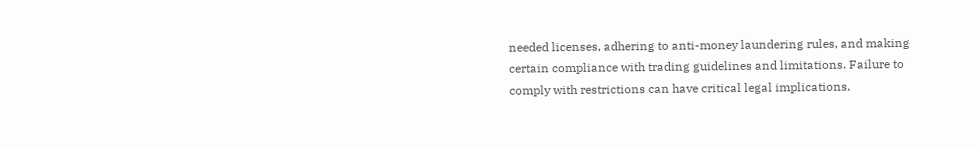needed licenses, adhering to anti-money laundering rules, and making certain compliance with trading guidelines and limitations. Failure to comply with restrictions can have critical legal implications.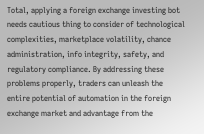Total, applying a foreign exchange investing bot needs cautious thing to consider of technological complexities, marketplace volatility, chance administration, info integrity, safety, and regulatory compliance. By addressing these problems properly, traders can unleash the entire potential of automation in the foreign exchange market and advantage from the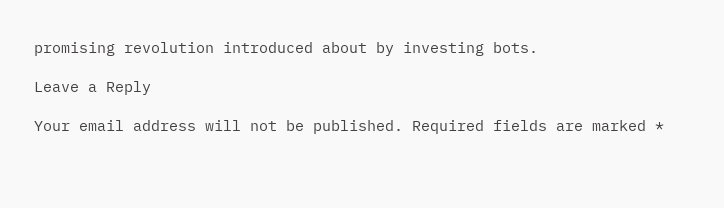promising revolution introduced about by investing bots.

Leave a Reply

Your email address will not be published. Required fields are marked *